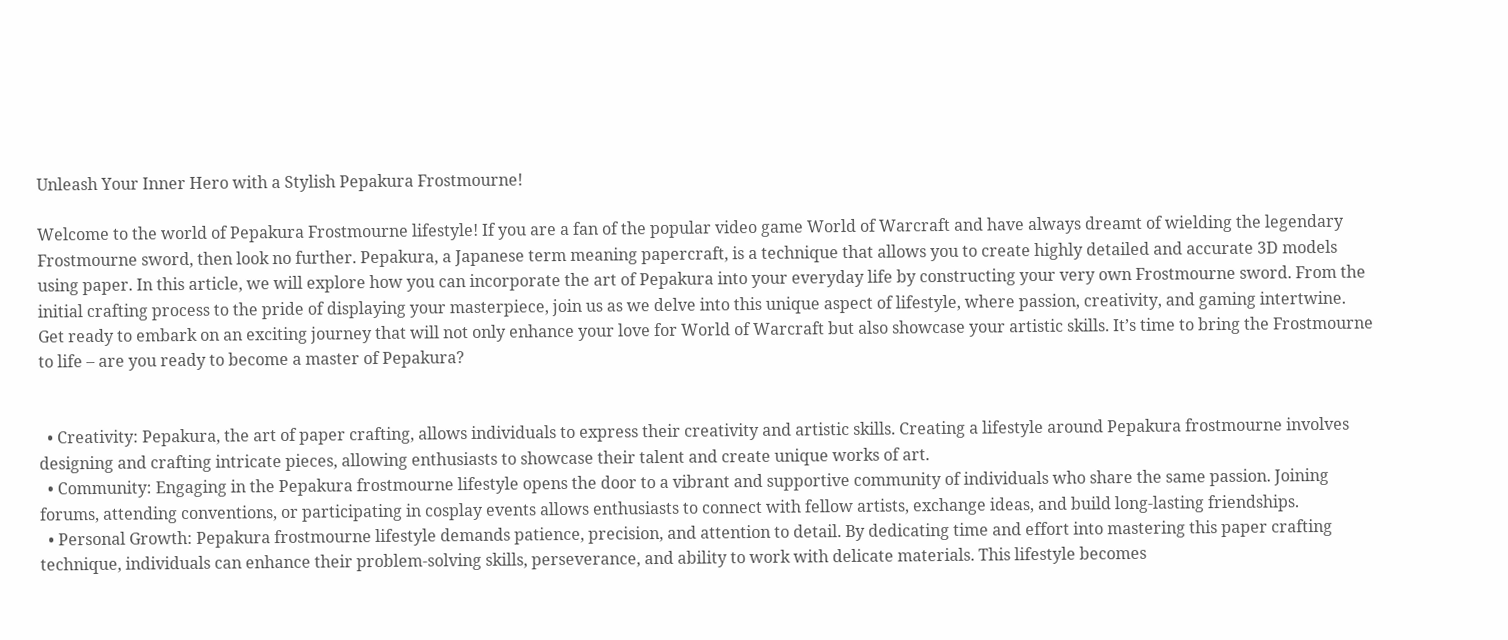Unleash Your Inner Hero with a Stylish Pepakura Frostmourne!

Welcome to the world of Pepakura Frostmourne lifestyle! If you are a fan of the popular video game World of Warcraft and have always dreamt of wielding the legendary Frostmourne sword, then look no further. Pepakura, a Japanese term meaning papercraft, is a technique that allows you to create highly detailed and accurate 3D models using paper. In this article, we will explore how you can incorporate the art of Pepakura into your everyday life by constructing your very own Frostmourne sword. From the initial crafting process to the pride of displaying your masterpiece, join us as we delve into this unique aspect of lifestyle, where passion, creativity, and gaming intertwine. Get ready to embark on an exciting journey that will not only enhance your love for World of Warcraft but also showcase your artistic skills. It’s time to bring the Frostmourne to life – are you ready to become a master of Pepakura?


  • Creativity: Pepakura, the art of paper crafting, allows individuals to express their creativity and artistic skills. Creating a lifestyle around Pepakura frostmourne involves designing and crafting intricate pieces, allowing enthusiasts to showcase their talent and create unique works of art.
  • Community: Engaging in the Pepakura frostmourne lifestyle opens the door to a vibrant and supportive community of individuals who share the same passion. Joining forums, attending conventions, or participating in cosplay events allows enthusiasts to connect with fellow artists, exchange ideas, and build long-lasting friendships.
  • Personal Growth: Pepakura frostmourne lifestyle demands patience, precision, and attention to detail. By dedicating time and effort into mastering this paper crafting technique, individuals can enhance their problem-solving skills, perseverance, and ability to work with delicate materials. This lifestyle becomes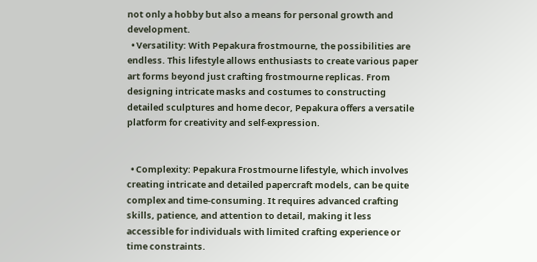not only a hobby but also a means for personal growth and development.
  • Versatility: With Pepakura frostmourne, the possibilities are endless. This lifestyle allows enthusiasts to create various paper art forms beyond just crafting frostmourne replicas. From designing intricate masks and costumes to constructing detailed sculptures and home decor, Pepakura offers a versatile platform for creativity and self-expression.


  • Complexity: Pepakura Frostmourne lifestyle, which involves creating intricate and detailed papercraft models, can be quite complex and time-consuming. It requires advanced crafting skills, patience, and attention to detail, making it less accessible for individuals with limited crafting experience or time constraints.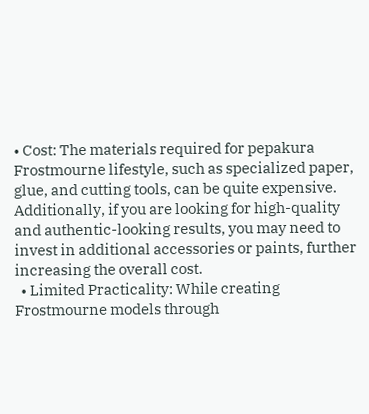• Cost: The materials required for pepakura Frostmourne lifestyle, such as specialized paper, glue, and cutting tools, can be quite expensive. Additionally, if you are looking for high-quality and authentic-looking results, you may need to invest in additional accessories or paints, further increasing the overall cost.
  • Limited Practicality: While creating Frostmourne models through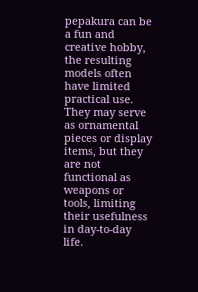pepakura can be a fun and creative hobby, the resulting models often have limited practical use. They may serve as ornamental pieces or display items, but they are not functional as weapons or tools, limiting their usefulness in day-to-day life.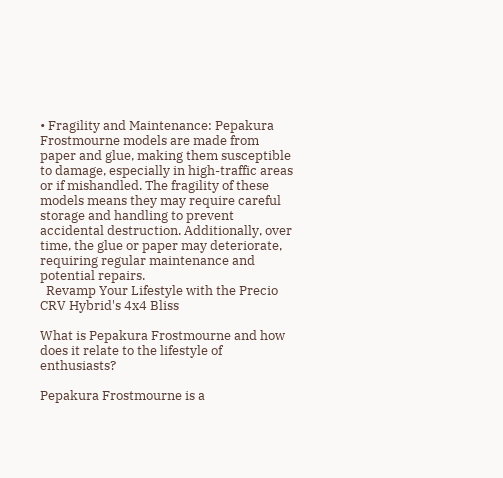• Fragility and Maintenance: Pepakura Frostmourne models are made from paper and glue, making them susceptible to damage, especially in high-traffic areas or if mishandled. The fragility of these models means they may require careful storage and handling to prevent accidental destruction. Additionally, over time, the glue or paper may deteriorate, requiring regular maintenance and potential repairs.
  Revamp Your Lifestyle with the Precio CRV Hybrid's 4x4 Bliss

What is Pepakura Frostmourne and how does it relate to the lifestyle of enthusiasts?

Pepakura Frostmourne is a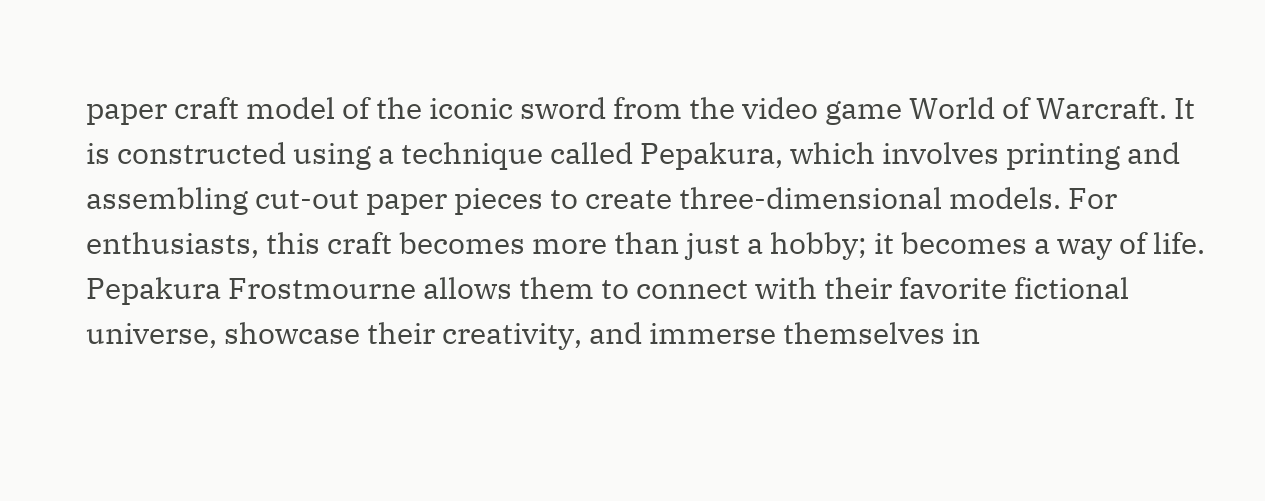paper craft model of the iconic sword from the video game World of Warcraft. It is constructed using a technique called Pepakura, which involves printing and assembling cut-out paper pieces to create three-dimensional models. For enthusiasts, this craft becomes more than just a hobby; it becomes a way of life. Pepakura Frostmourne allows them to connect with their favorite fictional universe, showcase their creativity, and immerse themselves in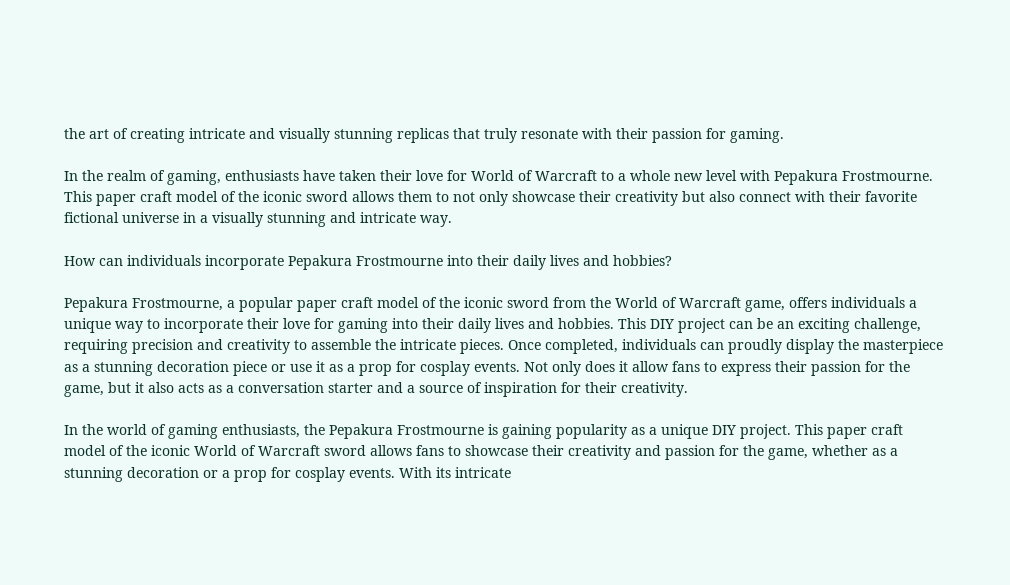the art of creating intricate and visually stunning replicas that truly resonate with their passion for gaming.

In the realm of gaming, enthusiasts have taken their love for World of Warcraft to a whole new level with Pepakura Frostmourne. This paper craft model of the iconic sword allows them to not only showcase their creativity but also connect with their favorite fictional universe in a visually stunning and intricate way.

How can individuals incorporate Pepakura Frostmourne into their daily lives and hobbies?

Pepakura Frostmourne, a popular paper craft model of the iconic sword from the World of Warcraft game, offers individuals a unique way to incorporate their love for gaming into their daily lives and hobbies. This DIY project can be an exciting challenge, requiring precision and creativity to assemble the intricate pieces. Once completed, individuals can proudly display the masterpiece as a stunning decoration piece or use it as a prop for cosplay events. Not only does it allow fans to express their passion for the game, but it also acts as a conversation starter and a source of inspiration for their creativity.

In the world of gaming enthusiasts, the Pepakura Frostmourne is gaining popularity as a unique DIY project. This paper craft model of the iconic World of Warcraft sword allows fans to showcase their creativity and passion for the game, whether as a stunning decoration or a prop for cosplay events. With its intricate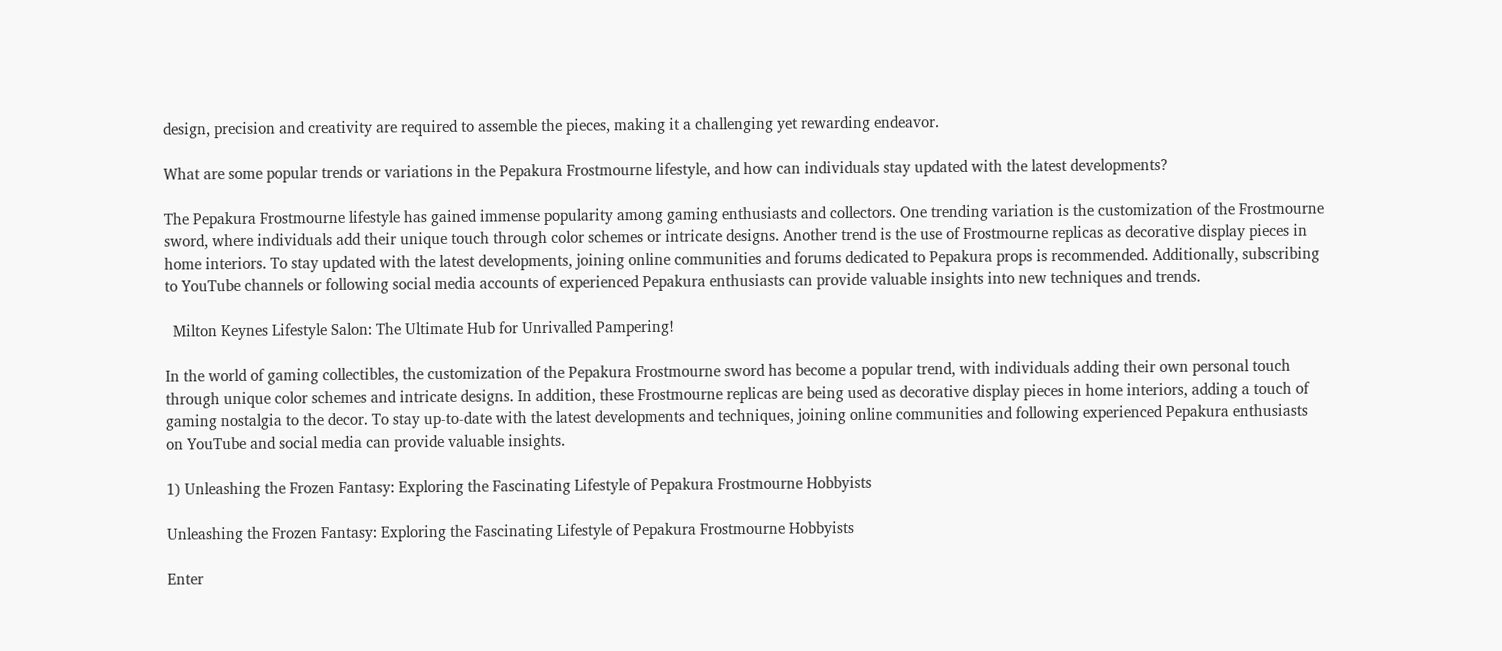design, precision and creativity are required to assemble the pieces, making it a challenging yet rewarding endeavor.

What are some popular trends or variations in the Pepakura Frostmourne lifestyle, and how can individuals stay updated with the latest developments?

The Pepakura Frostmourne lifestyle has gained immense popularity among gaming enthusiasts and collectors. One trending variation is the customization of the Frostmourne sword, where individuals add their unique touch through color schemes or intricate designs. Another trend is the use of Frostmourne replicas as decorative display pieces in home interiors. To stay updated with the latest developments, joining online communities and forums dedicated to Pepakura props is recommended. Additionally, subscribing to YouTube channels or following social media accounts of experienced Pepakura enthusiasts can provide valuable insights into new techniques and trends.

  Milton Keynes Lifestyle Salon: The Ultimate Hub for Unrivalled Pampering!

In the world of gaming collectibles, the customization of the Pepakura Frostmourne sword has become a popular trend, with individuals adding their own personal touch through unique color schemes and intricate designs. In addition, these Frostmourne replicas are being used as decorative display pieces in home interiors, adding a touch of gaming nostalgia to the decor. To stay up-to-date with the latest developments and techniques, joining online communities and following experienced Pepakura enthusiasts on YouTube and social media can provide valuable insights.

1) Unleashing the Frozen Fantasy: Exploring the Fascinating Lifestyle of Pepakura Frostmourne Hobbyists

Unleashing the Frozen Fantasy: Exploring the Fascinating Lifestyle of Pepakura Frostmourne Hobbyists

Enter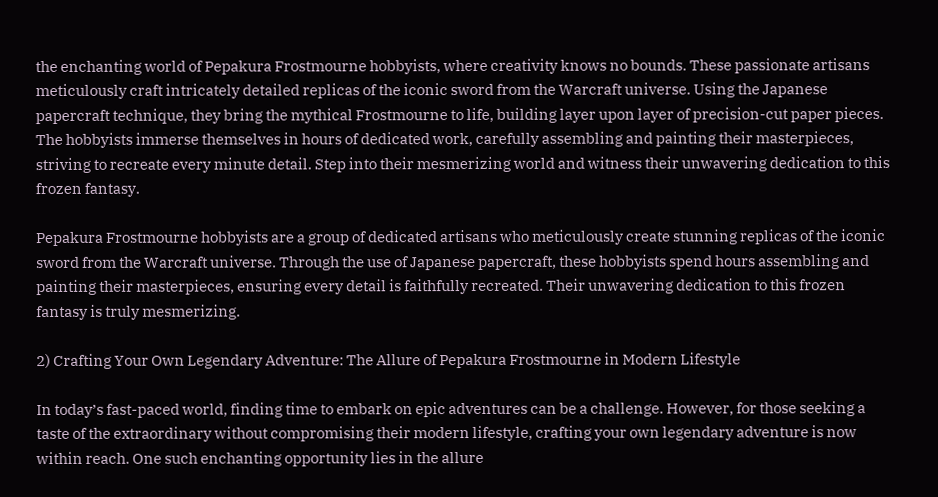the enchanting world of Pepakura Frostmourne hobbyists, where creativity knows no bounds. These passionate artisans meticulously craft intricately detailed replicas of the iconic sword from the Warcraft universe. Using the Japanese papercraft technique, they bring the mythical Frostmourne to life, building layer upon layer of precision-cut paper pieces. The hobbyists immerse themselves in hours of dedicated work, carefully assembling and painting their masterpieces, striving to recreate every minute detail. Step into their mesmerizing world and witness their unwavering dedication to this frozen fantasy.

Pepakura Frostmourne hobbyists are a group of dedicated artisans who meticulously create stunning replicas of the iconic sword from the Warcraft universe. Through the use of Japanese papercraft, these hobbyists spend hours assembling and painting their masterpieces, ensuring every detail is faithfully recreated. Their unwavering dedication to this frozen fantasy is truly mesmerizing.

2) Crafting Your Own Legendary Adventure: The Allure of Pepakura Frostmourne in Modern Lifestyle

In today’s fast-paced world, finding time to embark on epic adventures can be a challenge. However, for those seeking a taste of the extraordinary without compromising their modern lifestyle, crafting your own legendary adventure is now within reach. One such enchanting opportunity lies in the allure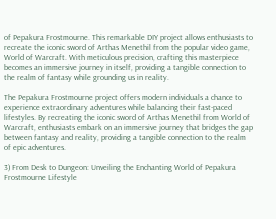of Pepakura Frostmourne. This remarkable DIY project allows enthusiasts to recreate the iconic sword of Arthas Menethil from the popular video game, World of Warcraft. With meticulous precision, crafting this masterpiece becomes an immersive journey in itself, providing a tangible connection to the realm of fantasy while grounding us in reality.

The Pepakura Frostmourne project offers modern individuals a chance to experience extraordinary adventures while balancing their fast-paced lifestyles. By recreating the iconic sword of Arthas Menethil from World of Warcraft, enthusiasts embark on an immersive journey that bridges the gap between fantasy and reality, providing a tangible connection to the realm of epic adventures.

3) From Desk to Dungeon: Unveiling the Enchanting World of Pepakura Frostmourne Lifestyle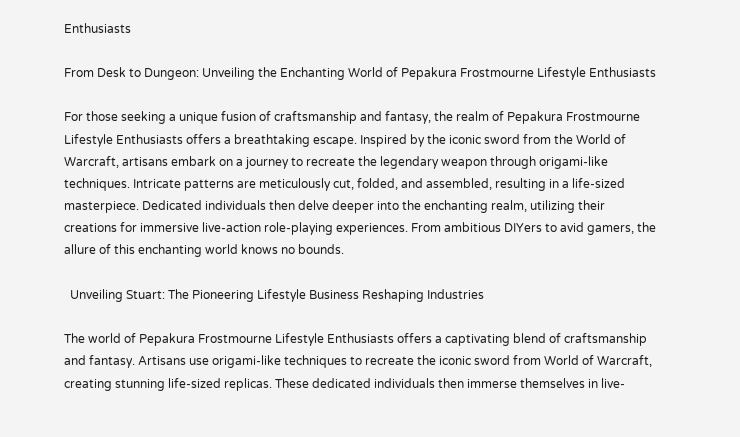Enthusiasts

From Desk to Dungeon: Unveiling the Enchanting World of Pepakura Frostmourne Lifestyle Enthusiasts

For those seeking a unique fusion of craftsmanship and fantasy, the realm of Pepakura Frostmourne Lifestyle Enthusiasts offers a breathtaking escape. Inspired by the iconic sword from the World of Warcraft, artisans embark on a journey to recreate the legendary weapon through origami-like techniques. Intricate patterns are meticulously cut, folded, and assembled, resulting in a life-sized masterpiece. Dedicated individuals then delve deeper into the enchanting realm, utilizing their creations for immersive live-action role-playing experiences. From ambitious DIYers to avid gamers, the allure of this enchanting world knows no bounds.

  Unveiling Stuart: The Pioneering Lifestyle Business Reshaping Industries

The world of Pepakura Frostmourne Lifestyle Enthusiasts offers a captivating blend of craftsmanship and fantasy. Artisans use origami-like techniques to recreate the iconic sword from World of Warcraft, creating stunning life-sized replicas. These dedicated individuals then immerse themselves in live-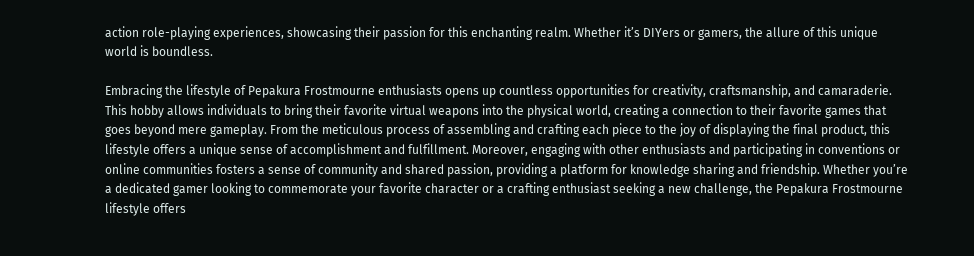action role-playing experiences, showcasing their passion for this enchanting realm. Whether it’s DIYers or gamers, the allure of this unique world is boundless.

Embracing the lifestyle of Pepakura Frostmourne enthusiasts opens up countless opportunities for creativity, craftsmanship, and camaraderie. This hobby allows individuals to bring their favorite virtual weapons into the physical world, creating a connection to their favorite games that goes beyond mere gameplay. From the meticulous process of assembling and crafting each piece to the joy of displaying the final product, this lifestyle offers a unique sense of accomplishment and fulfillment. Moreover, engaging with other enthusiasts and participating in conventions or online communities fosters a sense of community and shared passion, providing a platform for knowledge sharing and friendship. Whether you’re a dedicated gamer looking to commemorate your favorite character or a crafting enthusiast seeking a new challenge, the Pepakura Frostmourne lifestyle offers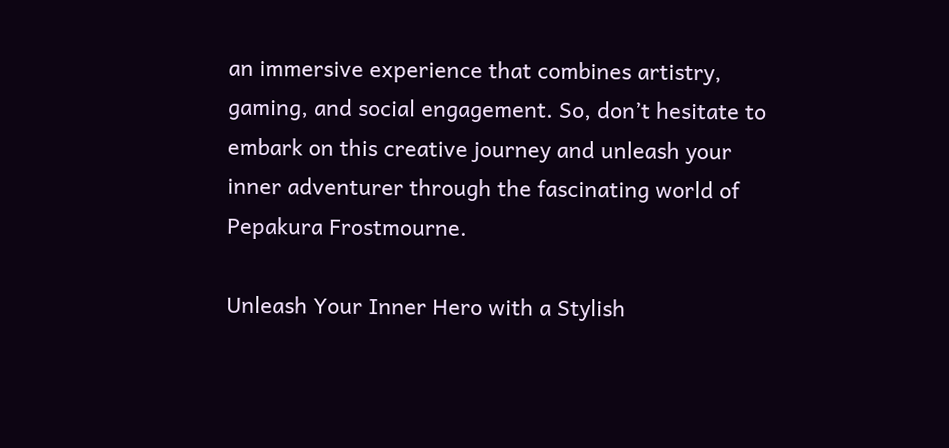an immersive experience that combines artistry, gaming, and social engagement. So, don’t hesitate to embark on this creative journey and unleash your inner adventurer through the fascinating world of Pepakura Frostmourne.

Unleash Your Inner Hero with a Stylish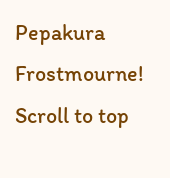Pepakura Frostmourne!
Scroll to top